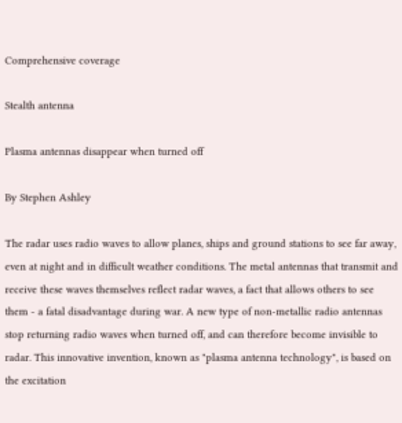Comprehensive coverage

Stealth antenna

Plasma antennas disappear when turned off

By Stephen Ashley

The radar uses radio waves to allow planes, ships and ground stations to see far away, even at night and in difficult weather conditions. The metal antennas that transmit and receive these waves themselves reflect radar waves, a fact that allows others to see them - a fatal disadvantage during war. A new type of non-metallic radio antennas stop returning radio waves when turned off, and can therefore become invisible to radar. This innovative invention, known as "plasma antenna technology", is based on the excitation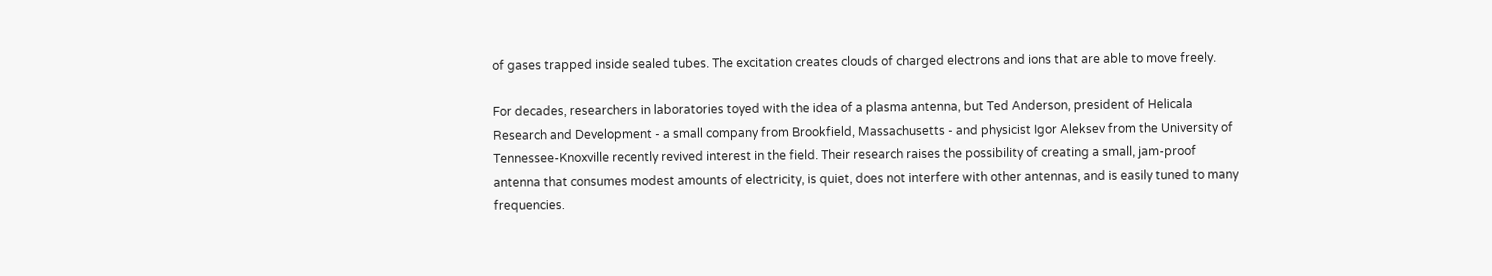of gases trapped inside sealed tubes. The excitation creates clouds of charged electrons and ions that are able to move freely.

For decades, researchers in laboratories toyed with the idea of a plasma antenna, but Ted Anderson, president of Helicala Research and Development - a small company from Brookfield, Massachusetts - and physicist Igor Aleksev from the University of Tennessee-Knoxville recently revived interest in the field. Their research raises the possibility of creating a small, jam-proof antenna that consumes modest amounts of electricity, is quiet, does not interfere with other antennas, and is easily tuned to many frequencies.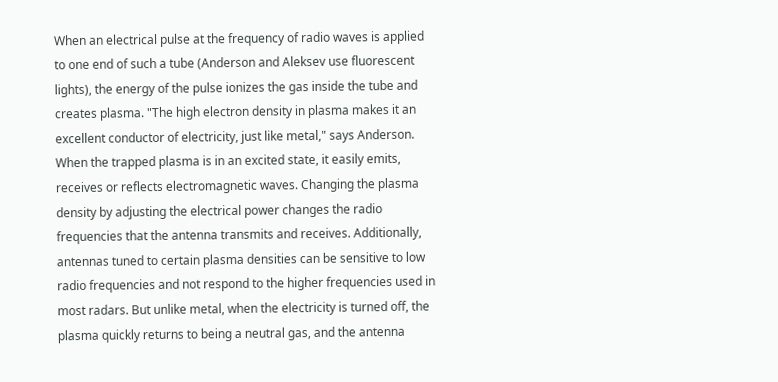When an electrical pulse at the frequency of radio waves is applied to one end of such a tube (Anderson and Aleksev use fluorescent lights), the energy of the pulse ionizes the gas inside the tube and creates plasma. "The high electron density in plasma makes it an excellent conductor of electricity, just like metal," says Anderson. When the trapped plasma is in an excited state, it easily emits, receives or reflects electromagnetic waves. Changing the plasma density by adjusting the electrical power changes the radio frequencies that the antenna transmits and receives. Additionally, antennas tuned to certain plasma densities can be sensitive to low radio frequencies and not respond to the higher frequencies used in most radars. But unlike metal, when the electricity is turned off, the plasma quickly returns to being a neutral gas, and the antenna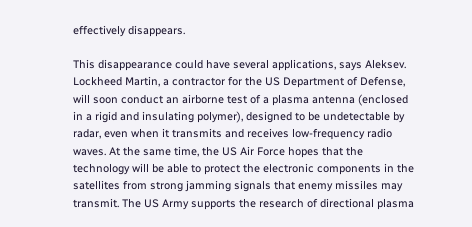effectively disappears.

This disappearance could have several applications, says Aleksev. Lockheed Martin, a contractor for the US Department of Defense, will soon conduct an airborne test of a plasma antenna (enclosed in a rigid and insulating polymer), designed to be undetectable by radar, even when it transmits and receives low-frequency radio waves. At the same time, the US Air Force hopes that the technology will be able to protect the electronic components in the satellites from strong jamming signals that enemy missiles may transmit. The US Army supports the research of directional plasma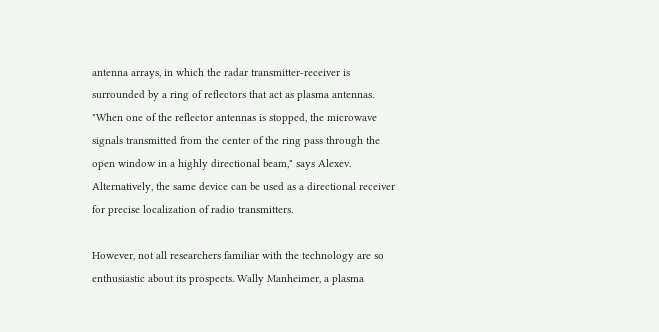antenna arrays, in which the radar transmitter-receiver is surrounded by a ring of reflectors that act as plasma antennas. "When one of the reflector antennas is stopped, the microwave signals transmitted from the center of the ring pass through the open window in a highly directional beam," says Alexev. Alternatively, the same device can be used as a directional receiver for precise localization of radio transmitters.

However, not all researchers familiar with the technology are so enthusiastic about its prospects. Wally Manheimer, a plasma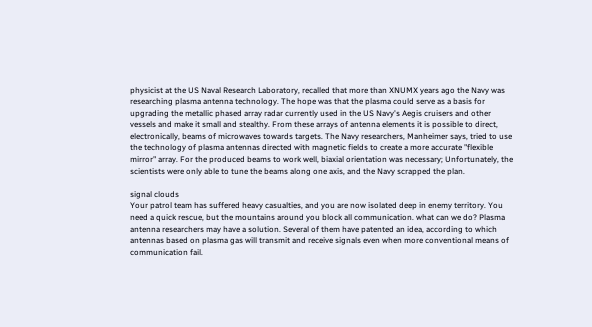physicist at the US Naval Research Laboratory, recalled that more than XNUMX years ago the Navy was researching plasma antenna technology. The hope was that the plasma could serve as a basis for upgrading the metallic phased array radar currently used in the US Navy's Aegis cruisers and other vessels and make it small and stealthy. From these arrays of antenna elements it is possible to direct, electronically, beams of microwaves towards targets. The Navy researchers, Manheimer says, tried to use the technology of plasma antennas directed with magnetic fields to create a more accurate "flexible mirror" array. For the produced beams to work well, biaxial orientation was necessary; Unfortunately, the scientists were only able to tune the beams along one axis, and the Navy scrapped the plan.

signal clouds
Your patrol team has suffered heavy casualties, and you are now isolated deep in enemy territory. You need a quick rescue, but the mountains around you block all communication. what can we do? Plasma antenna researchers may have a solution. Several of them have patented an idea, according to which antennas based on plasma gas will transmit and receive signals even when more conventional means of communication fail.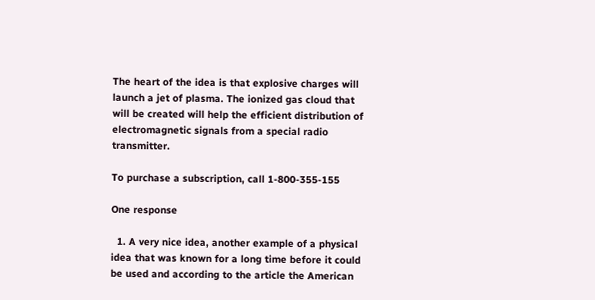The heart of the idea is that explosive charges will launch a jet of plasma. The ionized gas cloud that will be created will help the efficient distribution of electromagnetic signals from a special radio transmitter.

To purchase a subscription, call 1-800-355-155

One response

  1. A very nice idea, another example of a physical idea that was known for a long time before it could be used and according to the article the American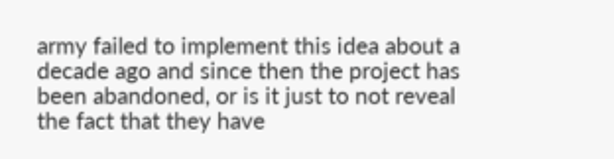army failed to implement this idea about a decade ago and since then the project has been abandoned, or is it just to not reveal the fact that they have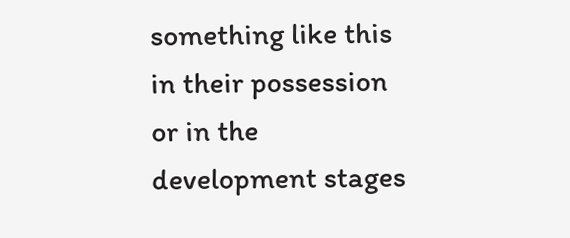something like this in their possession or in the development stages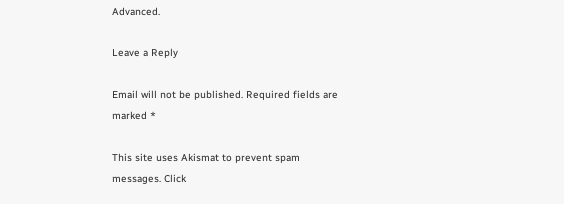Advanced.

Leave a Reply

Email will not be published. Required fields are marked *

This site uses Akismat to prevent spam messages. Click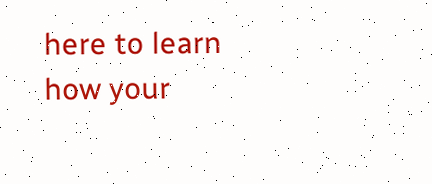here to learn how your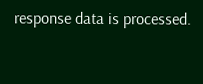response data is processed.